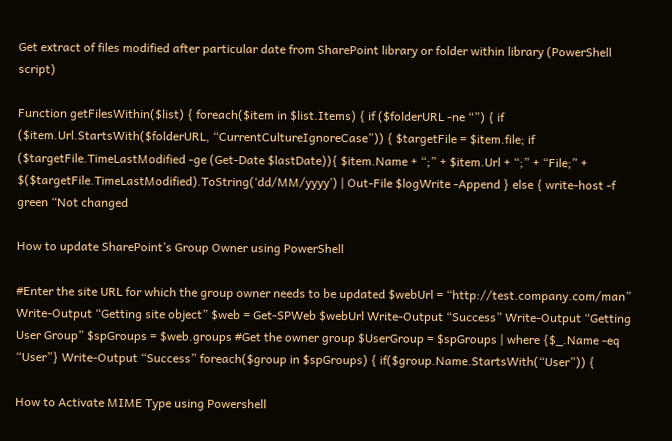Get extract of files modified after particular date from SharePoint library or folder within library (PowerShell script)

Function getFilesWithin($list) { foreach($item in $list.Items) { if ($folderURL -ne “”) { if ($item.Url.StartsWith($folderURL, “CurrentCultureIgnoreCase”)) { $targetFile = $item.file; if ($targetFile.TimeLastModified -ge (Get-Date $lastDate)){ $item.Name + “;” + $item.Url + “;” + “File;” + $($targetFile.TimeLastModified).ToString(‘dd/MM/yyyy’) | Out-File $logWrite -Append } else { write-host -f green “Not changed

How to update SharePoint’s Group Owner using PowerShell

#Enter the site URL for which the group owner needs to be updated $webUrl = “http://test.company.com/man” Write-Output “Getting site object” $web = Get-SPWeb $webUrl Write-Output “Success” Write-Output “Getting User Group” $spGroups = $web.groups #Get the owner group $UserGroup = $spGroups | where {$_.Name -eq “User”} Write-Output “Success” foreach($group in $spGroups) { if($group.Name.StartsWith(“User”)) {

How to Activate MIME Type using Powershell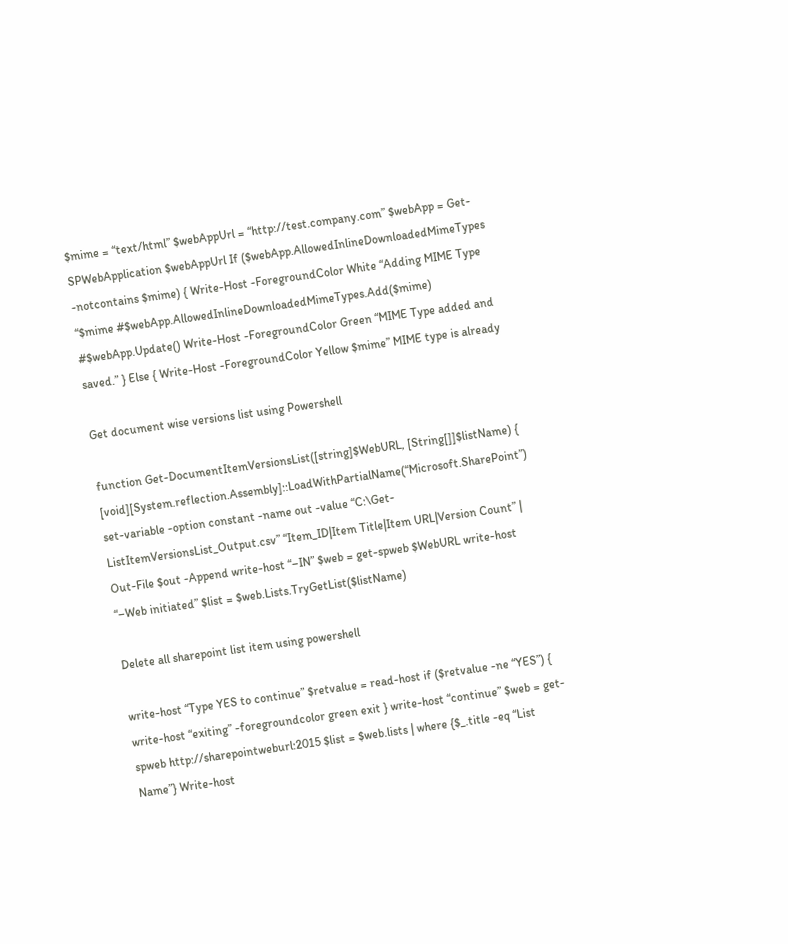$mime = “text/html” $webAppUrl = “http://test.company.com” $webApp = Get-SPWebApplication $webAppUrl If ($webApp.AllowedInlineDownloadedMimeTypes -notcontains $mime) { Write-Host -ForegroundColor White “Adding MIME Type “$mime #$webApp.AllowedInlineDownloadedMimeTypes.Add($mime) #$webApp.Update() Write-Host -ForegroundColor Green “MIME Type added and saved.” } Else { Write-Host -ForegroundColor Yellow $mime” MIME type is already

Get document wise versions list using Powershell

function Get-DocumentItemVersionsList([string]$WebURL, [String[]]$listName) { [void][System.reflection.Assembly]::LoadWithPartialName(“Microsoft.SharePoint”) set-variable -option constant -name out -value “C:\Get-ListItemVersionsList_Output.csv” “Item_ID|Item Title|Item URL|Version Count” | Out-File $out -Append write-host “–IN” $web = get-spweb $WebURL write-host “–Web initiated” $list = $web.Lists.TryGetList($listName)

Delete all sharepoint list item using powershell

write-host “Type YES to continue” $retvalue = read-host if ($retvalue -ne “YES”) { write-host “exiting” -foregroundcolor green exit } write-host “continue” $web = get-spweb http://sharepointweburl:2015 $list = $web.lists | where {$_.title -eq “List Name”} Write-host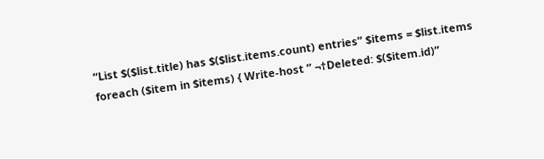“List $($list.title) has $($list.items.count) entries” $items = $list.items foreach ($item in $items) { Write-host ” ¬†Deleted: $($item.id)”